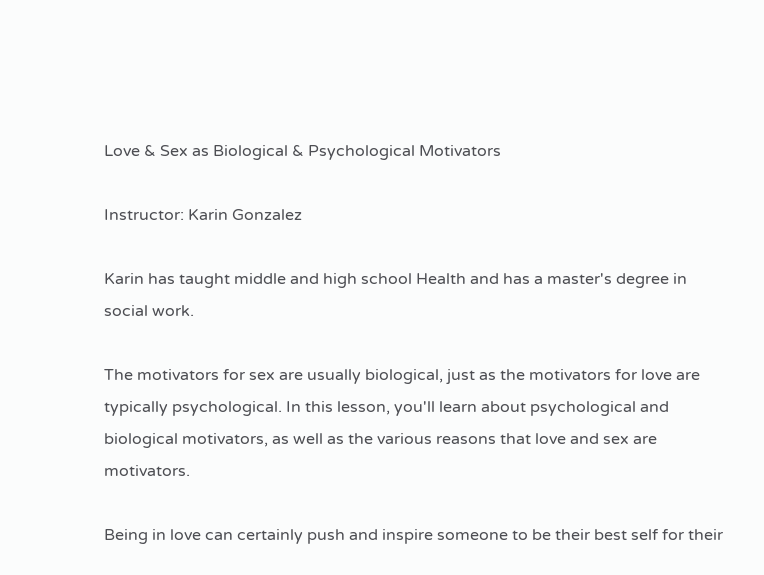Love & Sex as Biological & Psychological Motivators

Instructor: Karin Gonzalez

Karin has taught middle and high school Health and has a master's degree in social work.

The motivators for sex are usually biological, just as the motivators for love are typically psychological. In this lesson, you'll learn about psychological and biological motivators, as well as the various reasons that love and sex are motivators.

Being in love can certainly push and inspire someone to be their best self for their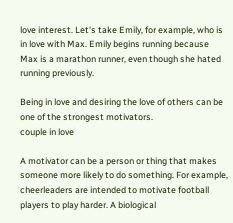love interest. Let's take Emily, for example, who is in love with Max. Emily begins running because Max is a marathon runner, even though she hated running previously.

Being in love and desiring the love of others can be one of the strongest motivators.
couple in love

A motivator can be a person or thing that makes someone more likely to do something. For example, cheerleaders are intended to motivate football players to play harder. A biological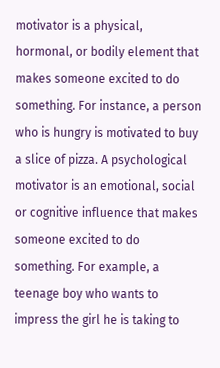motivator is a physical, hormonal, or bodily element that makes someone excited to do something. For instance, a person who is hungry is motivated to buy a slice of pizza. A psychological motivator is an emotional, social or cognitive influence that makes someone excited to do something. For example, a teenage boy who wants to impress the girl he is taking to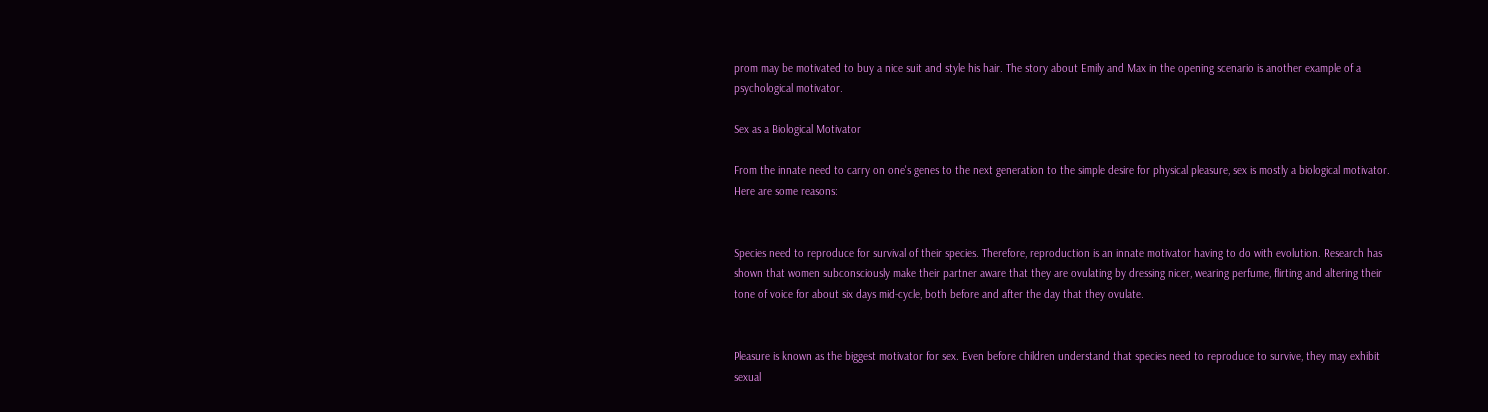prom may be motivated to buy a nice suit and style his hair. The story about Emily and Max in the opening scenario is another example of a psychological motivator.

Sex as a Biological Motivator

From the innate need to carry on one's genes to the next generation to the simple desire for physical pleasure, sex is mostly a biological motivator. Here are some reasons:


Species need to reproduce for survival of their species. Therefore, reproduction is an innate motivator having to do with evolution. Research has shown that women subconsciously make their partner aware that they are ovulating by dressing nicer, wearing perfume, flirting and altering their tone of voice for about six days mid-cycle, both before and after the day that they ovulate.


Pleasure is known as the biggest motivator for sex. Even before children understand that species need to reproduce to survive, they may exhibit sexual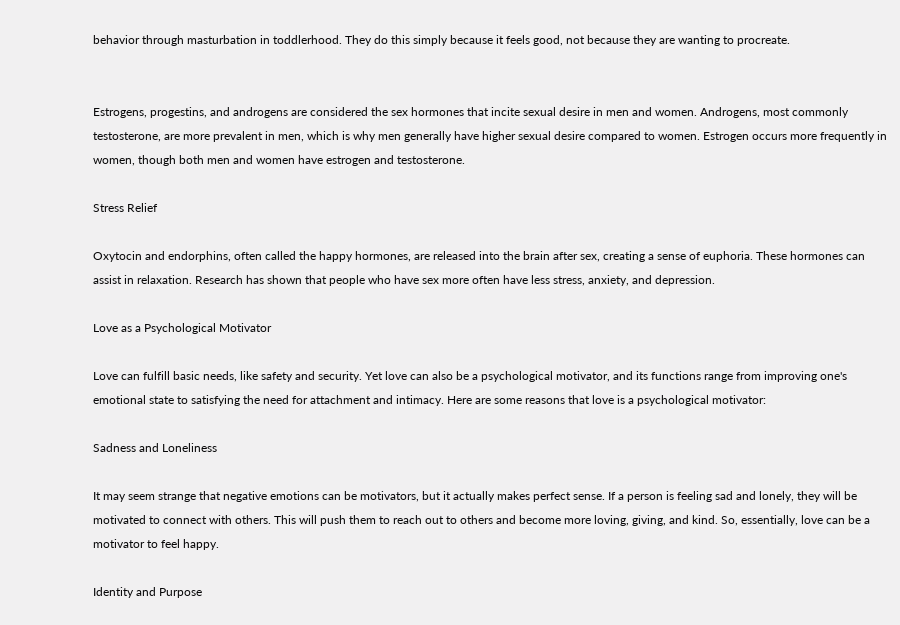behavior through masturbation in toddlerhood. They do this simply because it feels good, not because they are wanting to procreate.


Estrogens, progestins, and androgens are considered the sex hormones that incite sexual desire in men and women. Androgens, most commonly testosterone, are more prevalent in men, which is why men generally have higher sexual desire compared to women. Estrogen occurs more frequently in women, though both men and women have estrogen and testosterone.

Stress Relief

Oxytocin and endorphins, often called the happy hormones, are released into the brain after sex, creating a sense of euphoria. These hormones can assist in relaxation. Research has shown that people who have sex more often have less stress, anxiety, and depression.

Love as a Psychological Motivator

Love can fulfill basic needs, like safety and security. Yet love can also be a psychological motivator, and its functions range from improving one's emotional state to satisfying the need for attachment and intimacy. Here are some reasons that love is a psychological motivator:

Sadness and Loneliness

It may seem strange that negative emotions can be motivators, but it actually makes perfect sense. If a person is feeling sad and lonely, they will be motivated to connect with others. This will push them to reach out to others and become more loving, giving, and kind. So, essentially, love can be a motivator to feel happy.

Identity and Purpose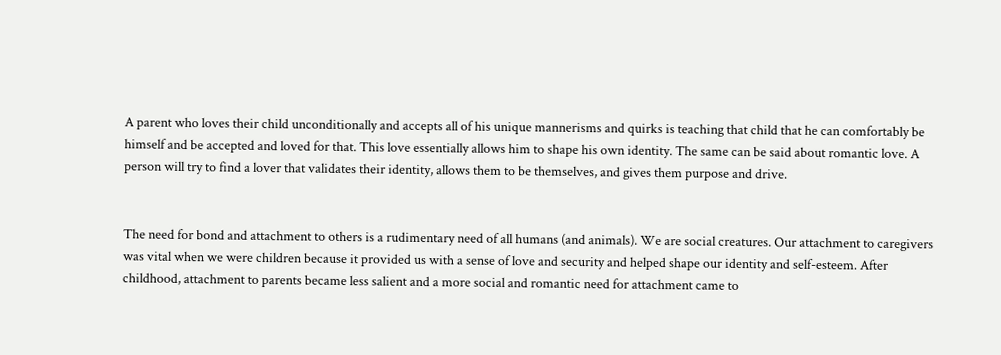A parent who loves their child unconditionally and accepts all of his unique mannerisms and quirks is teaching that child that he can comfortably be himself and be accepted and loved for that. This love essentially allows him to shape his own identity. The same can be said about romantic love. A person will try to find a lover that validates their identity, allows them to be themselves, and gives them purpose and drive.


The need for bond and attachment to others is a rudimentary need of all humans (and animals). We are social creatures. Our attachment to caregivers was vital when we were children because it provided us with a sense of love and security and helped shape our identity and self-esteem. After childhood, attachment to parents became less salient and a more social and romantic need for attachment came to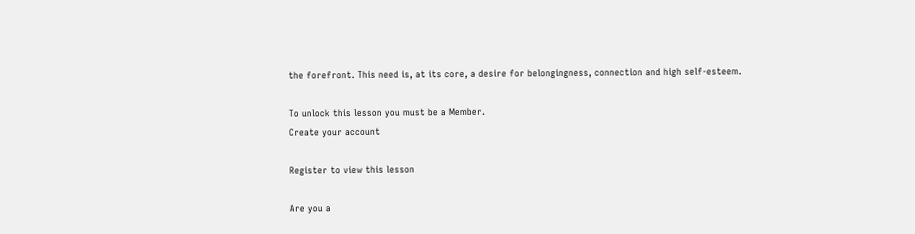the forefront. This need is, at its core, a desire for belongingness, connection and high self-esteem.

To unlock this lesson you must be a Member.
Create your account

Register to view this lesson

Are you a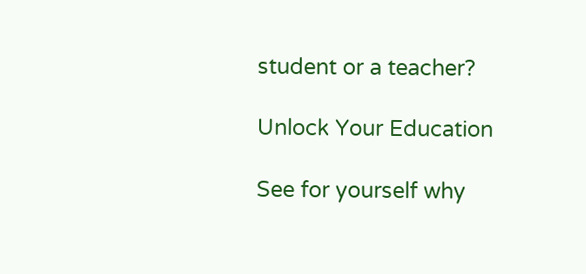student or a teacher?

Unlock Your Education

See for yourself why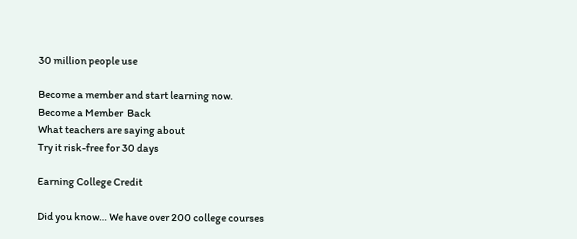30 million people use

Become a member and start learning now.
Become a Member  Back
What teachers are saying about
Try it risk-free for 30 days

Earning College Credit

Did you know… We have over 200 college courses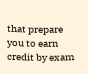that prepare you to earn credit by exam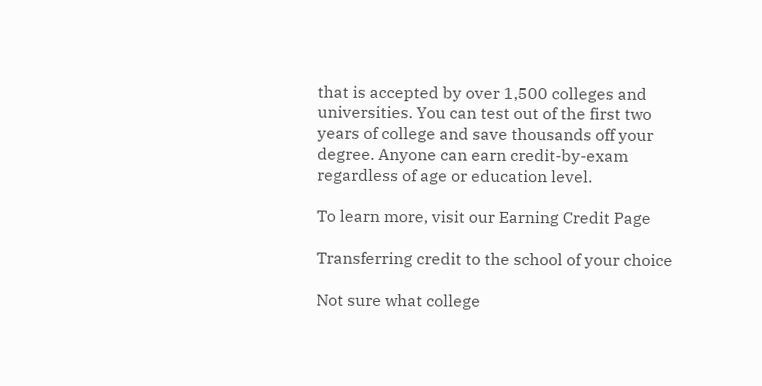that is accepted by over 1,500 colleges and universities. You can test out of the first two years of college and save thousands off your degree. Anyone can earn credit-by-exam regardless of age or education level.

To learn more, visit our Earning Credit Page

Transferring credit to the school of your choice

Not sure what college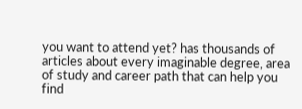you want to attend yet? has thousands of articles about every imaginable degree, area of study and career path that can help you find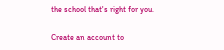the school that's right for you.

Create an account to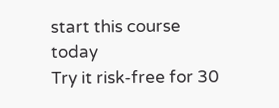start this course today
Try it risk-free for 30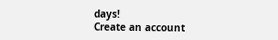days!
Create an account